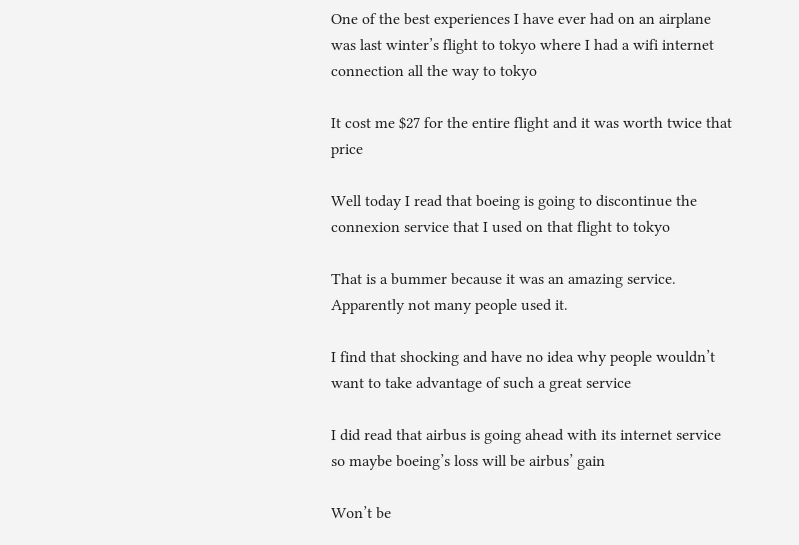One of the best experiences I have ever had on an airplane was last winter’s flight to tokyo where I had a wifi internet connection all the way to tokyo

It cost me $27 for the entire flight and it was worth twice that price

Well today I read that boeing is going to discontinue the connexion service that I used on that flight to tokyo

That is a bummer because it was an amazing service. Apparently not many people used it.

I find that shocking and have no idea why people wouldn’t want to take advantage of such a great service

I did read that airbus is going ahead with its internet service so maybe boeing’s loss will be airbus’ gain

Won’t be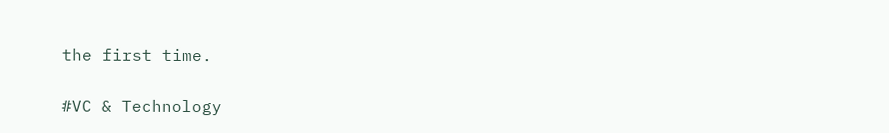the first time.

#VC & Technology